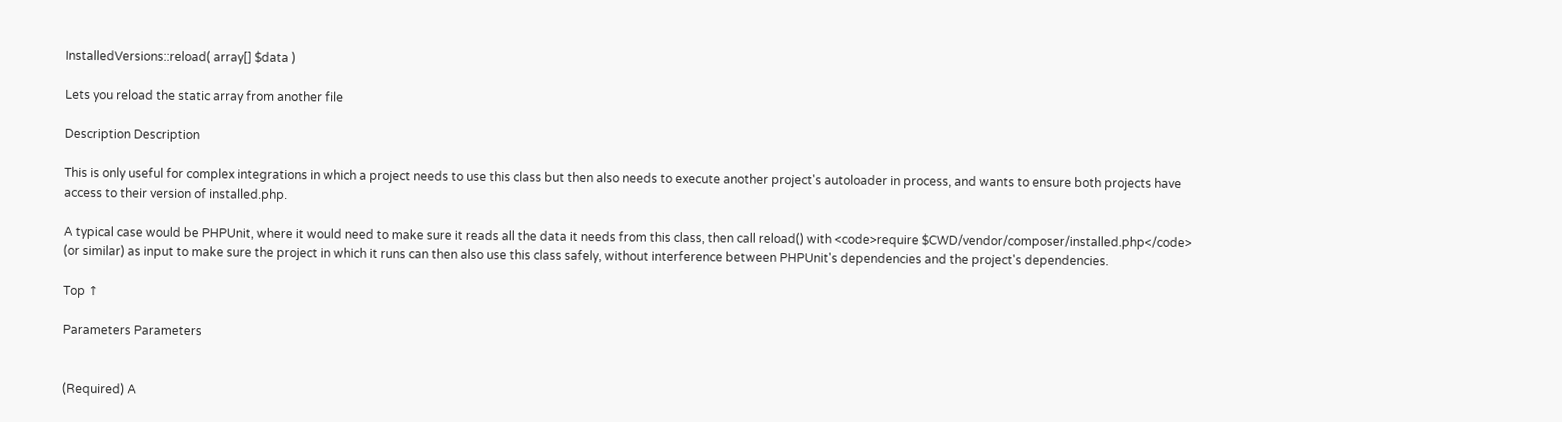InstalledVersions::reload( array[] $data )

Lets you reload the static array from another file

Description Description

This is only useful for complex integrations in which a project needs to use this class but then also needs to execute another project's autoloader in process, and wants to ensure both projects have access to their version of installed.php.

A typical case would be PHPUnit, where it would need to make sure it reads all the data it needs from this class, then call reload() with <code>require $CWD/vendor/composer/installed.php</code> (or similar) as input to make sure the project in which it runs can then also use this class safely, without interference between PHPUnit's dependencies and the project's dependencies.

Top ↑

Parameters Parameters


(Required) A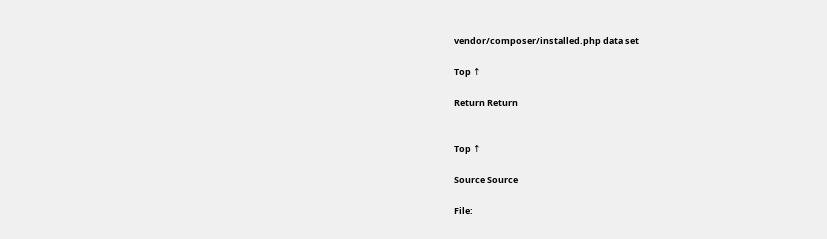vendor/composer/installed.php data set

Top ↑

Return Return


Top ↑

Source Source

File: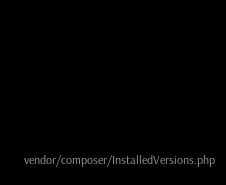vendor/composer/InstalledVersions.php